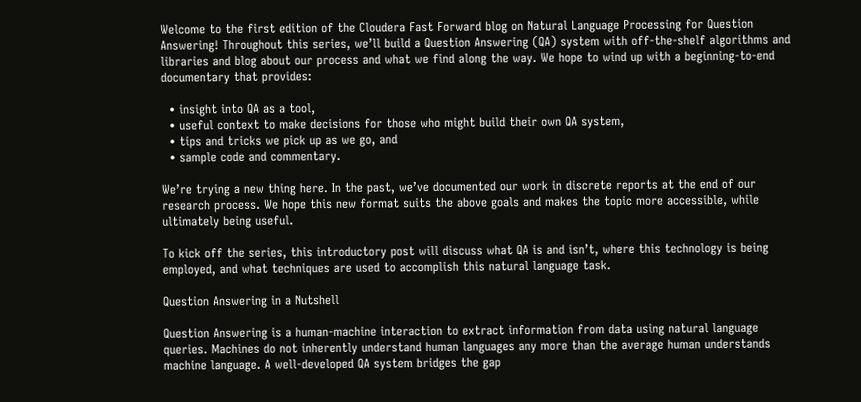Welcome to the first edition of the Cloudera Fast Forward blog on Natural Language Processing for Question Answering! Throughout this series, we’ll build a Question Answering (QA) system with off-the-shelf algorithms and libraries and blog about our process and what we find along the way. We hope to wind up with a beginning-to-end documentary that provides:

  • insight into QA as a tool,
  • useful context to make decisions for those who might build their own QA system,
  • tips and tricks we pick up as we go, and
  • sample code and commentary.

We’re trying a new thing here. In the past, we’ve documented our work in discrete reports at the end of our research process. We hope this new format suits the above goals and makes the topic more accessible, while ultimately being useful.

To kick off the series, this introductory post will discuss what QA is and isn’t, where this technology is being employed, and what techniques are used to accomplish this natural language task.

Question Answering in a Nutshell

Question Answering is a human-machine interaction to extract information from data using natural language queries. Machines do not inherently understand human languages any more than the average human understands machine language. A well-developed QA system bridges the gap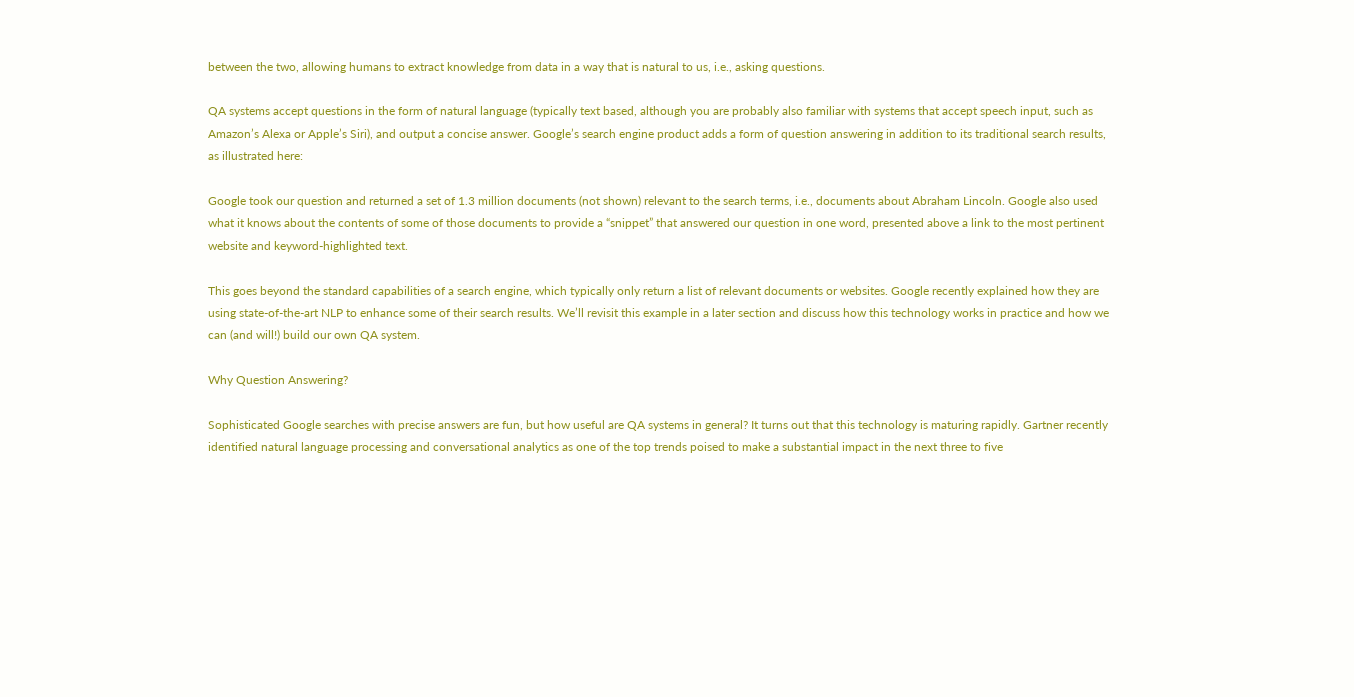between the two, allowing humans to extract knowledge from data in a way that is natural to us, i.e., asking questions.

QA systems accept questions in the form of natural language (typically text based, although you are probably also familiar with systems that accept speech input, such as Amazon’s Alexa or Apple’s Siri), and output a concise answer. Google’s search engine product adds a form of question answering in addition to its traditional search results, as illustrated here:

Google took our question and returned a set of 1.3 million documents (not shown) relevant to the search terms, i.e., documents about Abraham Lincoln. Google also used what it knows about the contents of some of those documents to provide a “snippet” that answered our question in one word, presented above a link to the most pertinent website and keyword-highlighted text.

This goes beyond the standard capabilities of a search engine, which typically only return a list of relevant documents or websites. Google recently explained how they are using state-of-the-art NLP to enhance some of their search results. We’ll revisit this example in a later section and discuss how this technology works in practice and how we can (and will!) build our own QA system.

Why Question Answering?

Sophisticated Google searches with precise answers are fun, but how useful are QA systems in general? It turns out that this technology is maturing rapidly. Gartner recently identified natural language processing and conversational analytics as one of the top trends poised to make a substantial impact in the next three to five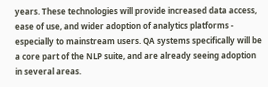years. These technologies will provide increased data access, ease of use, and wider adoption of analytics platforms - especially to mainstream users. QA systems specifically will be a core part of the NLP suite, and are already seeing adoption in several areas.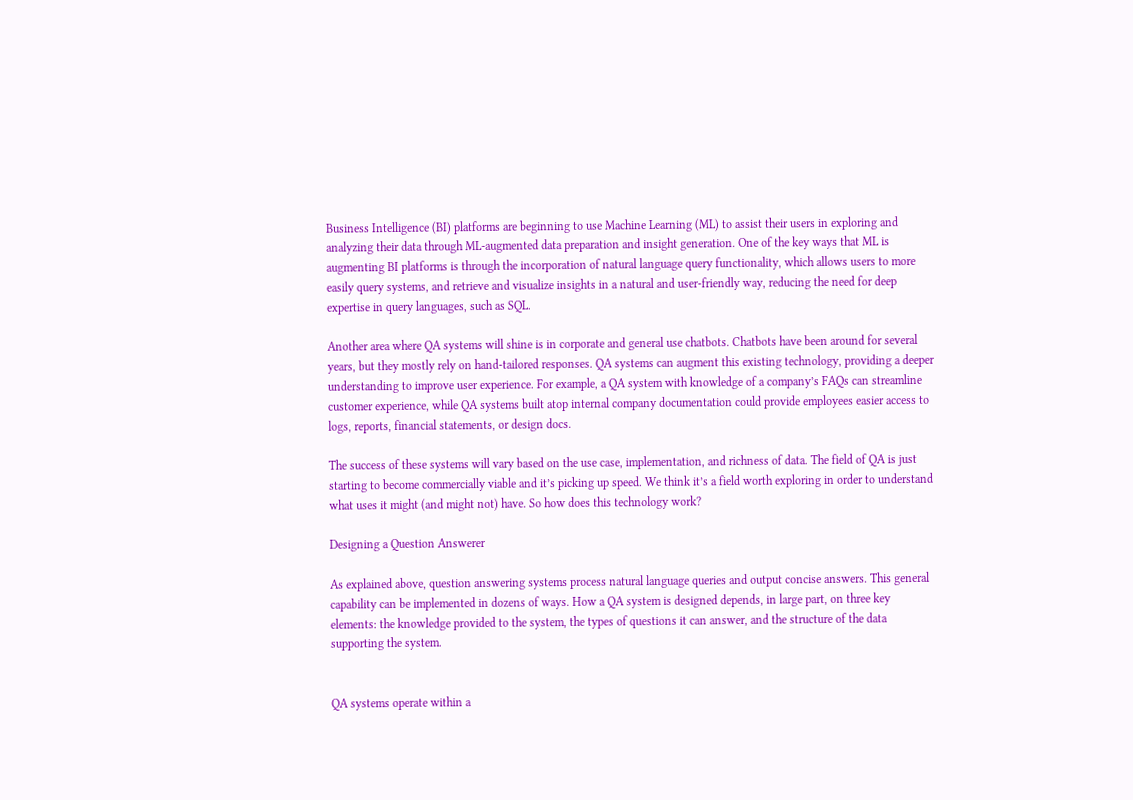Business Intelligence (BI) platforms are beginning to use Machine Learning (ML) to assist their users in exploring and analyzing their data through ML-augmented data preparation and insight generation. One of the key ways that ML is augmenting BI platforms is through the incorporation of natural language query functionality, which allows users to more easily query systems, and retrieve and visualize insights in a natural and user-friendly way, reducing the need for deep expertise in query languages, such as SQL.

Another area where QA systems will shine is in corporate and general use chatbots. Chatbots have been around for several years, but they mostly rely on hand-tailored responses. QA systems can augment this existing technology, providing a deeper understanding to improve user experience. For example, a QA system with knowledge of a company’s FAQs can streamline customer experience, while QA systems built atop internal company documentation could provide employees easier access to logs, reports, financial statements, or design docs.

The success of these systems will vary based on the use case, implementation, and richness of data. The field of QA is just starting to become commercially viable and it’s picking up speed. We think it’s a field worth exploring in order to understand what uses it might (and might not) have. So how does this technology work?

Designing a Question Answerer

As explained above, question answering systems process natural language queries and output concise answers. This general capability can be implemented in dozens of ways. How a QA system is designed depends, in large part, on three key elements: the knowledge provided to the system, the types of questions it can answer, and the structure of the data supporting the system.


QA systems operate within a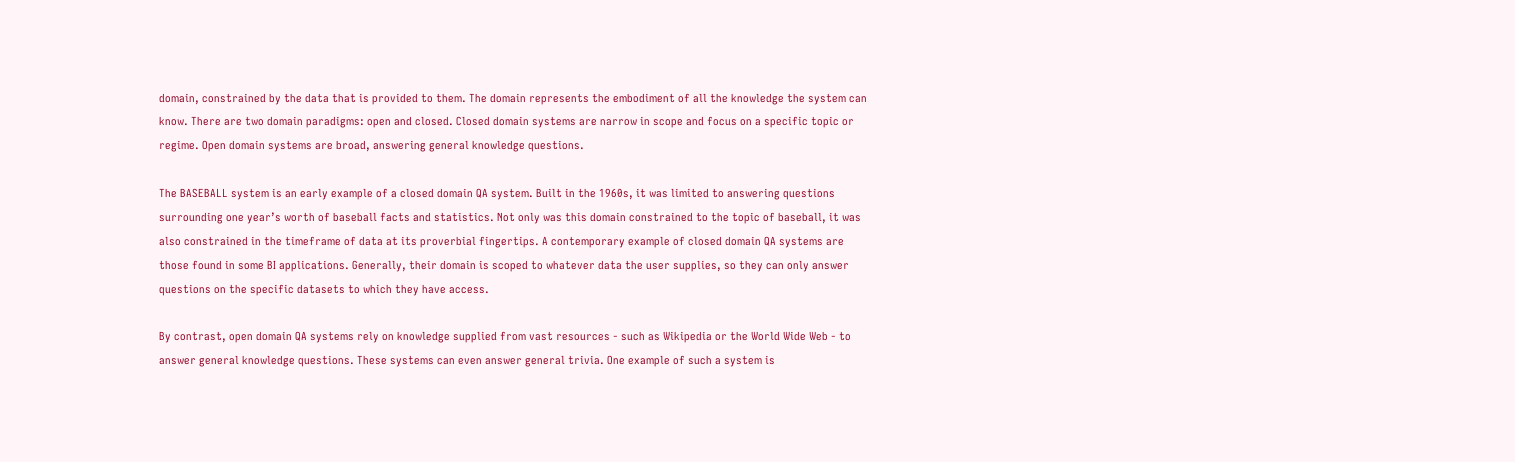domain, constrained by the data that is provided to them. The domain represents the embodiment of all the knowledge the system can know. There are two domain paradigms: open and closed. Closed domain systems are narrow in scope and focus on a specific topic or regime. Open domain systems are broad, answering general knowledge questions.

The BASEBALL system is an early example of a closed domain QA system. Built in the 1960s, it was limited to answering questions surrounding one year’s worth of baseball facts and statistics. Not only was this domain constrained to the topic of baseball, it was also constrained in the timeframe of data at its proverbial fingertips. A contemporary example of closed domain QA systems are those found in some BI applications. Generally, their domain is scoped to whatever data the user supplies, so they can only answer questions on the specific datasets to which they have access.

By contrast, open domain QA systems rely on knowledge supplied from vast resources - such as Wikipedia or the World Wide Web - to answer general knowledge questions. These systems can even answer general trivia. One example of such a system is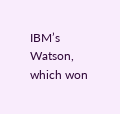IBM’s Watson, which won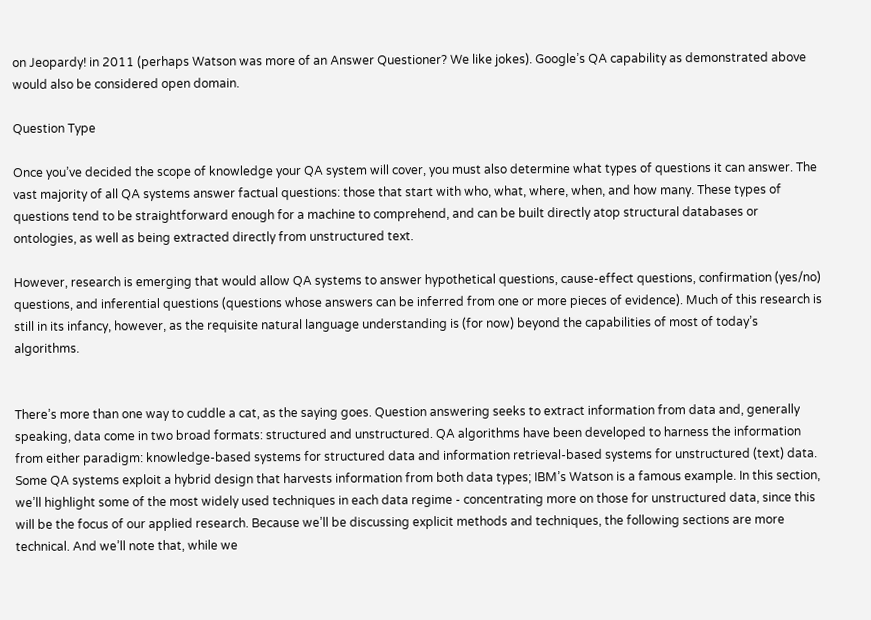on Jeopardy! in 2011 (perhaps Watson was more of an Answer Questioner? We like jokes). Google’s QA capability as demonstrated above would also be considered open domain.

Question Type

Once you’ve decided the scope of knowledge your QA system will cover, you must also determine what types of questions it can answer. The vast majority of all QA systems answer factual questions: those that start with who, what, where, when, and how many. These types of questions tend to be straightforward enough for a machine to comprehend, and can be built directly atop structural databases or ontologies, as well as being extracted directly from unstructured text.

However, research is emerging that would allow QA systems to answer hypothetical questions, cause-effect questions, confirmation (yes/no) questions, and inferential questions (questions whose answers can be inferred from one or more pieces of evidence). Much of this research is still in its infancy, however, as the requisite natural language understanding is (for now) beyond the capabilities of most of today’s algorithms.


There’s more than one way to cuddle a cat, as the saying goes. Question answering seeks to extract information from data and, generally speaking, data come in two broad formats: structured and unstructured. QA algorithms have been developed to harness the information from either paradigm: knowledge-based systems for structured data and information retrieval-based systems for unstructured (text) data. Some QA systems exploit a hybrid design that harvests information from both data types; IBM’s Watson is a famous example. In this section, we’ll highlight some of the most widely used techniques in each data regime - concentrating more on those for unstructured data, since this will be the focus of our applied research. Because we’ll be discussing explicit methods and techniques, the following sections are more technical. And we’ll note that, while we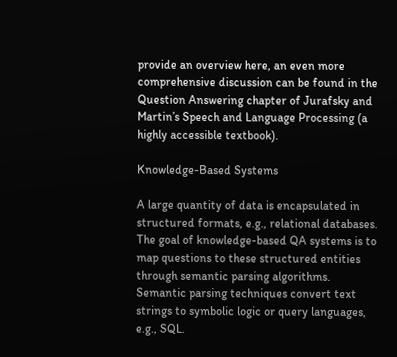provide an overview here, an even more comprehensive discussion can be found in the Question Answering chapter of Jurafsky and Martin’s Speech and Language Processing (a highly accessible textbook).

Knowledge-Based Systems

A large quantity of data is encapsulated in structured formats, e.g., relational databases. The goal of knowledge-based QA systems is to map questions to these structured entities through semantic parsing algorithms. Semantic parsing techniques convert text strings to symbolic logic or query languages, e.g., SQL.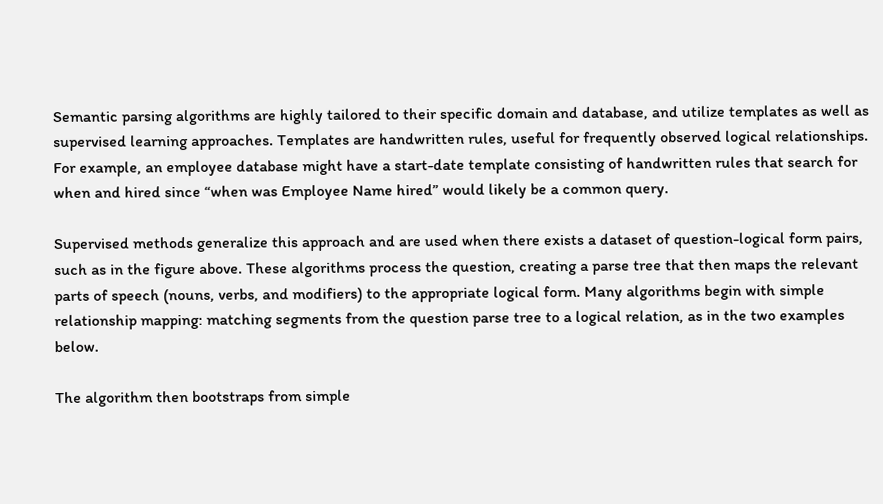Semantic parsing algorithms are highly tailored to their specific domain and database, and utilize templates as well as supervised learning approaches. Templates are handwritten rules, useful for frequently observed logical relationships. For example, an employee database might have a start-date template consisting of handwritten rules that search for when and hired since “when was Employee Name hired” would likely be a common query.

Supervised methods generalize this approach and are used when there exists a dataset of question-logical form pairs, such as in the figure above. These algorithms process the question, creating a parse tree that then maps the relevant parts of speech (nouns, verbs, and modifiers) to the appropriate logical form. Many algorithms begin with simple relationship mapping: matching segments from the question parse tree to a logical relation, as in the two examples below.

The algorithm then bootstraps from simple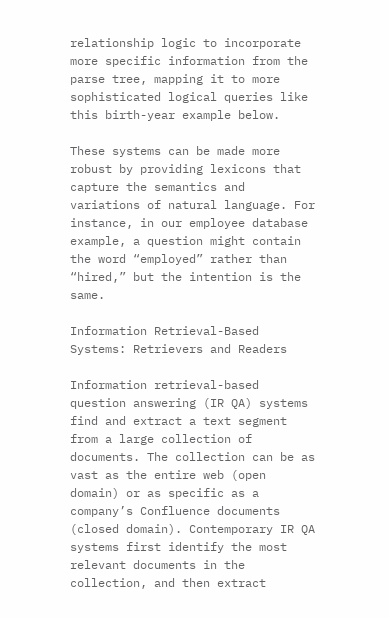relationship logic to incorporate more specific information from the parse tree, mapping it to more sophisticated logical queries like this birth-year example below.

These systems can be made more robust by providing lexicons that capture the semantics and variations of natural language. For instance, in our employee database example, a question might contain the word “employed” rather than “hired,” but the intention is the same.

Information Retrieval-Based Systems: Retrievers and Readers

Information retrieval-based question answering (IR QA) systems find and extract a text segment from a large collection of documents. The collection can be as vast as the entire web (open domain) or as specific as a company’s Confluence documents (closed domain). Contemporary IR QA systems first identify the most relevant documents in the collection, and then extract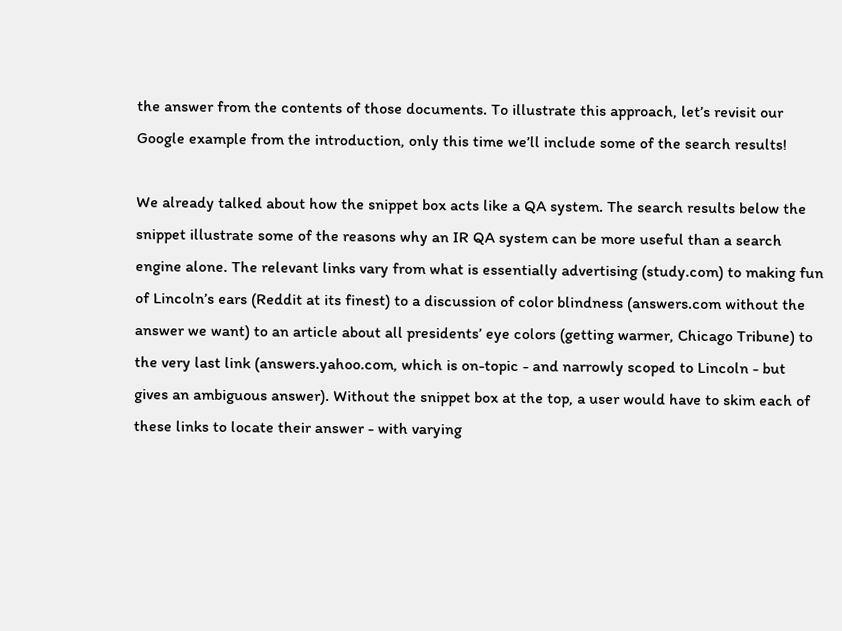the answer from the contents of those documents. To illustrate this approach, let’s revisit our Google example from the introduction, only this time we’ll include some of the search results!

We already talked about how the snippet box acts like a QA system. The search results below the snippet illustrate some of the reasons why an IR QA system can be more useful than a search engine alone. The relevant links vary from what is essentially advertising (study.com) to making fun of Lincoln’s ears (Reddit at its finest) to a discussion of color blindness (answers.com without the answer we want) to an article about all presidents’ eye colors (getting warmer, Chicago Tribune) to the very last link (answers.yahoo.com, which is on-topic - and narrowly scoped to Lincoln - but gives an ambiguous answer). Without the snippet box at the top, a user would have to skim each of these links to locate their answer - with varying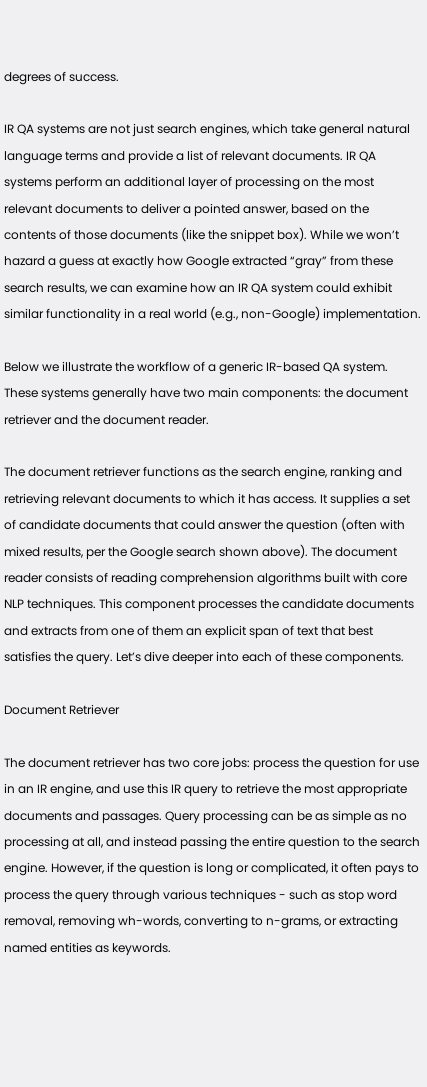degrees of success.

IR QA systems are not just search engines, which take general natural language terms and provide a list of relevant documents. IR QA systems perform an additional layer of processing on the most relevant documents to deliver a pointed answer, based on the contents of those documents (like the snippet box). While we won’t hazard a guess at exactly how Google extracted “gray” from these search results, we can examine how an IR QA system could exhibit similar functionality in a real world (e.g., non-Google) implementation.

Below we illustrate the workflow of a generic IR-based QA system. These systems generally have two main components: the document retriever and the document reader.

The document retriever functions as the search engine, ranking and retrieving relevant documents to which it has access. It supplies a set of candidate documents that could answer the question (often with mixed results, per the Google search shown above). The document reader consists of reading comprehension algorithms built with core NLP techniques. This component processes the candidate documents and extracts from one of them an explicit span of text that best satisfies the query. Let’s dive deeper into each of these components.

Document Retriever

The document retriever has two core jobs: process the question for use in an IR engine, and use this IR query to retrieve the most appropriate documents and passages. Query processing can be as simple as no processing at all, and instead passing the entire question to the search engine. However, if the question is long or complicated, it often pays to process the query through various techniques - such as stop word removal, removing wh-words, converting to n-grams, or extracting named entities as keywords.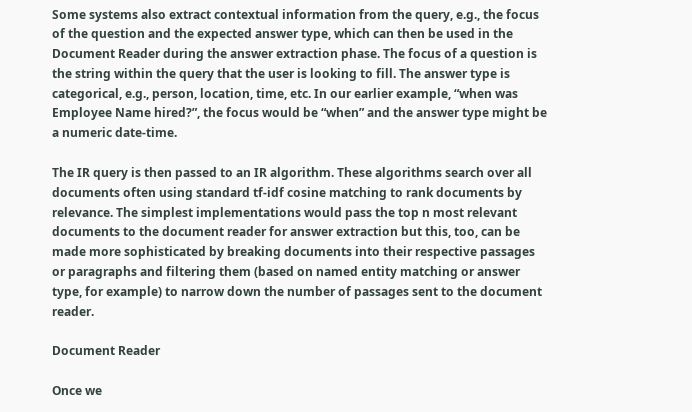Some systems also extract contextual information from the query, e.g., the focus of the question and the expected answer type, which can then be used in the Document Reader during the answer extraction phase. The focus of a question is the string within the query that the user is looking to fill. The answer type is categorical, e.g., person, location, time, etc. In our earlier example, “when was Employee Name hired?”, the focus would be “when” and the answer type might be a numeric date-time.

The IR query is then passed to an IR algorithm. These algorithms search over all documents often using standard tf-idf cosine matching to rank documents by relevance. The simplest implementations would pass the top n most relevant documents to the document reader for answer extraction but this, too, can be made more sophisticated by breaking documents into their respective passages or paragraphs and filtering them (based on named entity matching or answer type, for example) to narrow down the number of passages sent to the document reader.

Document Reader

Once we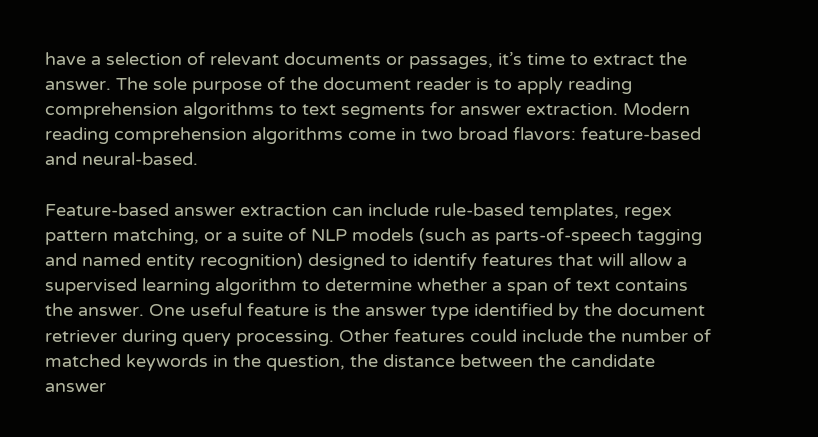have a selection of relevant documents or passages, it’s time to extract the answer. The sole purpose of the document reader is to apply reading comprehension algorithms to text segments for answer extraction. Modern reading comprehension algorithms come in two broad flavors: feature-based and neural-based.

Feature-based answer extraction can include rule-based templates, regex pattern matching, or a suite of NLP models (such as parts-of-speech tagging and named entity recognition) designed to identify features that will allow a supervised learning algorithm to determine whether a span of text contains the answer. One useful feature is the answer type identified by the document retriever during query processing. Other features could include the number of matched keywords in the question, the distance between the candidate answer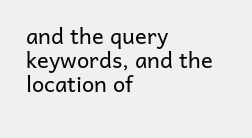and the query keywords, and the location of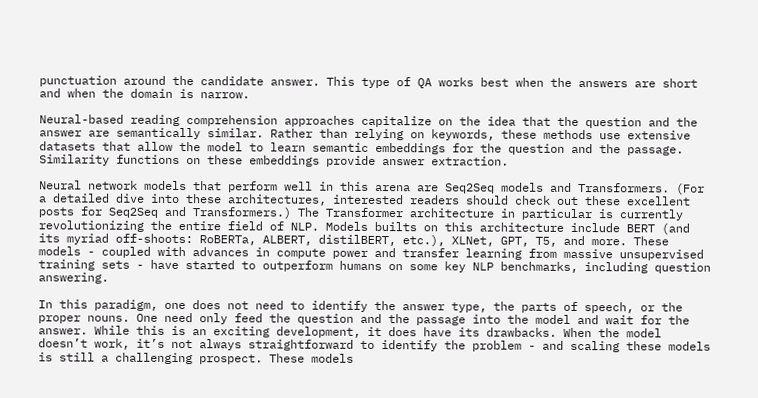punctuation around the candidate answer. This type of QA works best when the answers are short and when the domain is narrow.

Neural-based reading comprehension approaches capitalize on the idea that the question and the answer are semantically similar. Rather than relying on keywords, these methods use extensive datasets that allow the model to learn semantic embeddings for the question and the passage. Similarity functions on these embeddings provide answer extraction.

Neural network models that perform well in this arena are Seq2Seq models and Transformers. (For a detailed dive into these architectures, interested readers should check out these excellent posts for Seq2Seq and Transformers.) The Transformer architecture in particular is currently revolutionizing the entire field of NLP. Models builts on this architecture include BERT (and its myriad off-shoots: RoBERTa, ALBERT, distilBERT, etc.), XLNet, GPT, T5, and more. These models - coupled with advances in compute power and transfer learning from massive unsupervised training sets - have started to outperform humans on some key NLP benchmarks, including question answering.

In this paradigm, one does not need to identify the answer type, the parts of speech, or the proper nouns. One need only feed the question and the passage into the model and wait for the answer. While this is an exciting development, it does have its drawbacks. When the model doesn’t work, it’s not always straightforward to identify the problem - and scaling these models is still a challenging prospect. These models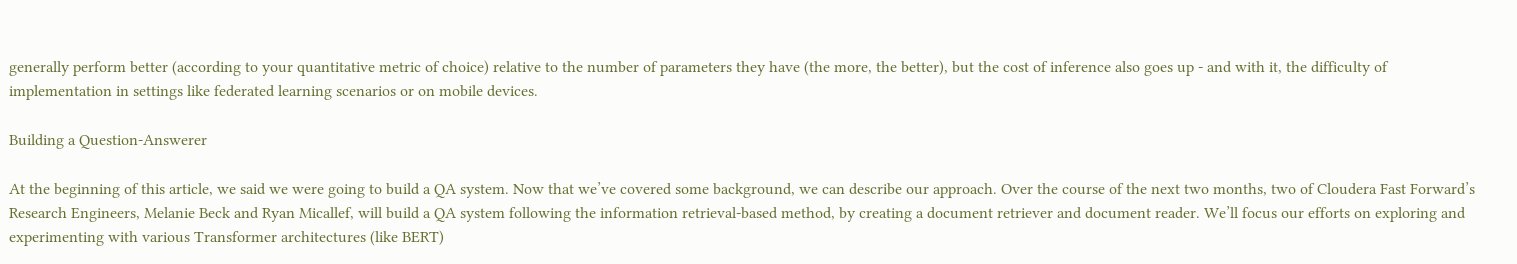generally perform better (according to your quantitative metric of choice) relative to the number of parameters they have (the more, the better), but the cost of inference also goes up - and with it, the difficulty of implementation in settings like federated learning scenarios or on mobile devices.

Building a Question-Answerer

At the beginning of this article, we said we were going to build a QA system. Now that we’ve covered some background, we can describe our approach. Over the course of the next two months, two of Cloudera Fast Forward’s Research Engineers, Melanie Beck and Ryan Micallef, will build a QA system following the information retrieval-based method, by creating a document retriever and document reader. We’ll focus our efforts on exploring and experimenting with various Transformer architectures (like BERT)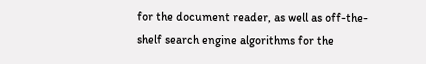for the document reader, as well as off-the-shelf search engine algorithms for the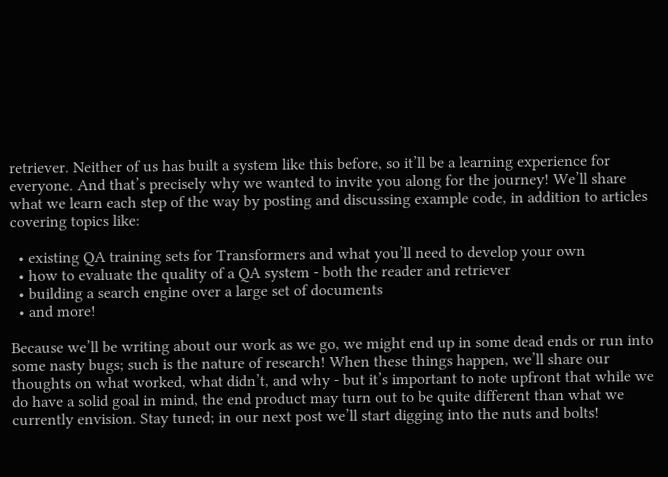retriever. Neither of us has built a system like this before, so it’ll be a learning experience for everyone. And that’s precisely why we wanted to invite you along for the journey! We’ll share what we learn each step of the way by posting and discussing example code, in addition to articles covering topics like:

  • existing QA training sets for Transformers and what you’ll need to develop your own
  • how to evaluate the quality of a QA system - both the reader and retriever
  • building a search engine over a large set of documents
  • and more!

Because we’ll be writing about our work as we go, we might end up in some dead ends or run into some nasty bugs; such is the nature of research! When these things happen, we’ll share our thoughts on what worked, what didn’t, and why - but it’s important to note upfront that while we do have a solid goal in mind, the end product may turn out to be quite different than what we currently envision. Stay tuned; in our next post we’ll start digging into the nuts and bolts!